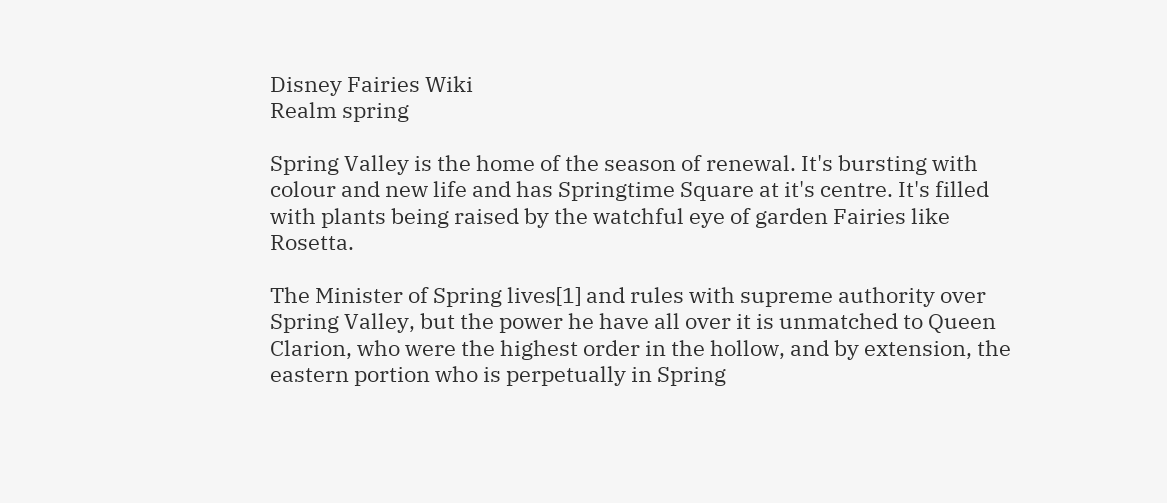Disney Fairies Wiki
Realm spring

Spring Valley is the home of the season of renewal. It's bursting with colour and new life and has Springtime Square at it's centre. It's filled with plants being raised by the watchful eye of garden Fairies like Rosetta.

The Minister of Spring lives[1] and rules with supreme authority over Spring Valley, but the power he have all over it is unmatched to Queen Clarion, who were the highest order in the hollow, and by extension, the eastern portion who is perpetually in Spring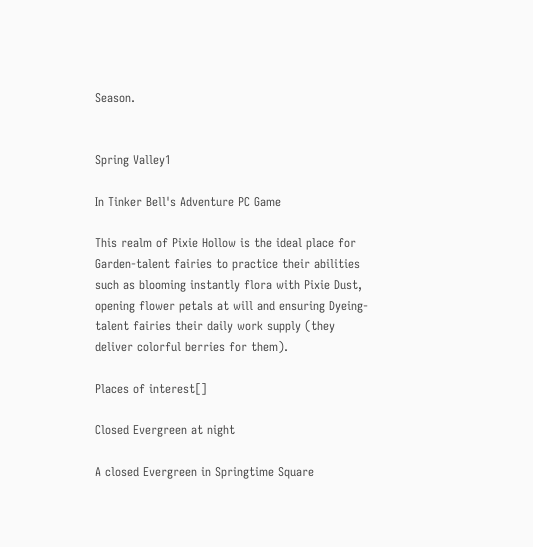Season.


Spring Valley1

In Tinker Bell's Adventure PC Game

This realm of Pixie Hollow is the ideal place for Garden-talent fairies to practice their abilities such as blooming instantly flora with Pixie Dust, opening flower petals at will and ensuring Dyeing-talent fairies their daily work supply (they deliver colorful berries for them).

Places of interest[]

Closed Evergreen at night

A closed Evergreen in Springtime Square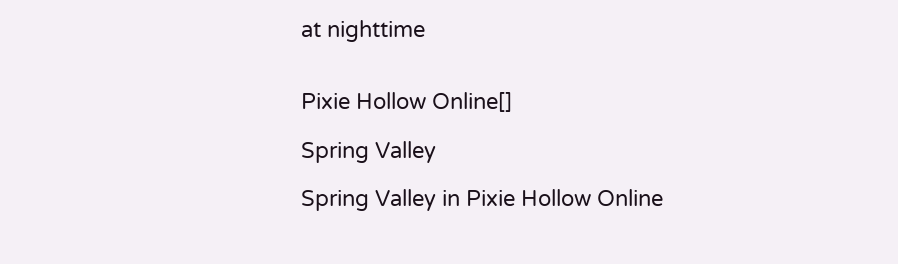at nighttime


Pixie Hollow Online[]

Spring Valley

Spring Valley in Pixie Hollow Online